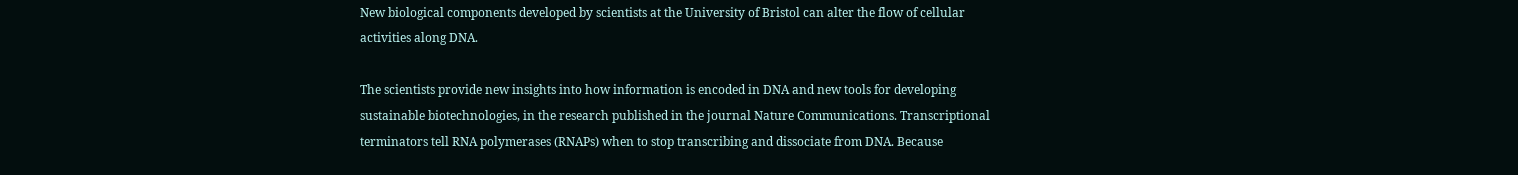New biological components developed by scientists at the University of Bristol can alter the flow of cellular activities along DNA.

The scientists provide new insights into how information is encoded in DNA and new tools for developing sustainable biotechnologies, in the research published in the journal Nature Communications. Transcriptional terminators tell RNA polymerases (RNAPs) when to stop transcribing and dissociate from DNA. Because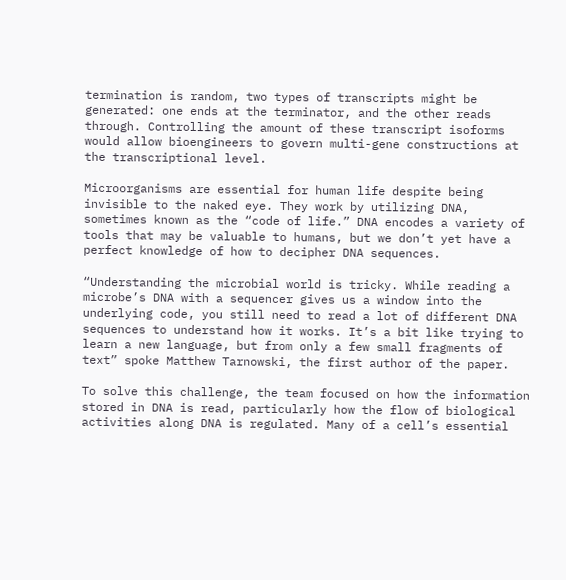termination is random, two types of transcripts might be generated: one ends at the terminator, and the other reads through. Controlling the amount of these transcript isoforms would allow bioengineers to govern multi-gene constructions at the transcriptional level.

Microorganisms are essential for human life despite being invisible to the naked eye. They work by utilizing DNA, sometimes known as the “code of life.” DNA encodes a variety of tools that may be valuable to humans, but we don’t yet have a perfect knowledge of how to decipher DNA sequences.

“Understanding the microbial world is tricky. While reading a microbe’s DNA with a sequencer gives us a window into the underlying code, you still need to read a lot of different DNA sequences to understand how it works. It’s a bit like trying to learn a new language, but from only a few small fragments of text” spoke Matthew Tarnowski, the first author of the paper.

To solve this challenge, the team focused on how the information stored in DNA is read, particularly how the flow of biological activities along DNA is regulated. Many of a cell’s essential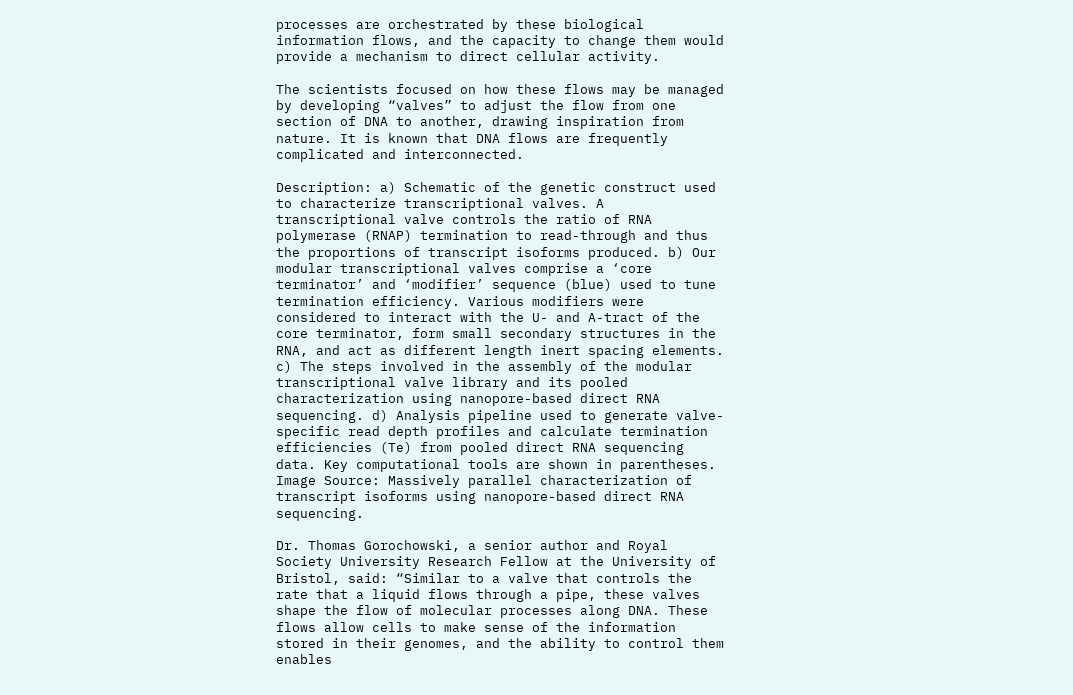processes are orchestrated by these biological information flows, and the capacity to change them would provide a mechanism to direct cellular activity.

The scientists focused on how these flows may be managed by developing “valves” to adjust the flow from one section of DNA to another, drawing inspiration from nature. It is known that DNA flows are frequently complicated and interconnected.

Description: a) Schematic of the genetic construct used to characterize transcriptional valves. A transcriptional valve controls the ratio of RNA polymerase (RNAP) termination to read-through and thus the proportions of transcript isoforms produced. b) Our modular transcriptional valves comprise a ‘core terminator’ and ‘modifier’ sequence (blue) used to tune termination efficiency. Various modifiers were considered to interact with the U- and A-tract of the core terminator, form small secondary structures in the RNA, and act as different length inert spacing elements. c) The steps involved in the assembly of the modular transcriptional valve library and its pooled characterization using nanopore-based direct RNA sequencing. d) Analysis pipeline used to generate valve-specific read depth profiles and calculate termination efficiencies (Te) from pooled direct RNA sequencing data. Key computational tools are shown in parentheses.
Image Source: Massively parallel characterization of transcript isoforms using nanopore-based direct RNA sequencing.

Dr. Thomas Gorochowski, a senior author and Royal Society University Research Fellow at the University of Bristol, said: “Similar to a valve that controls the rate that a liquid flows through a pipe, these valves shape the flow of molecular processes along DNA. These flows allow cells to make sense of the information stored in their genomes, and the ability to control them enables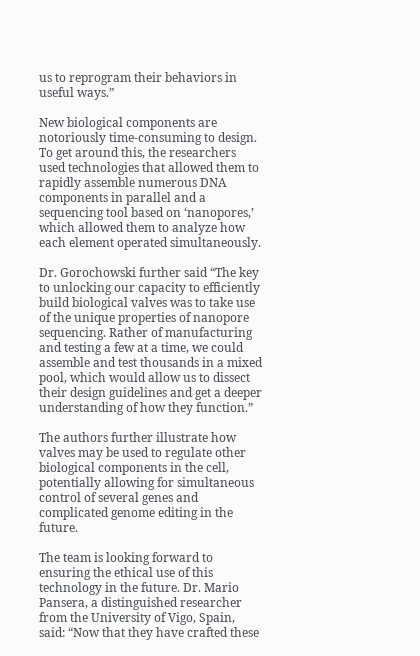us to reprogram their behaviors in useful ways.”

New biological components are notoriously time-consuming to design. To get around this, the researchers used technologies that allowed them to rapidly assemble numerous DNA components in parallel and a sequencing tool based on ‘nanopores,’ which allowed them to analyze how each element operated simultaneously.

Dr. Gorochowski further said “The key to unlocking our capacity to efficiently build biological valves was to take use of the unique properties of nanopore sequencing. Rather of manufacturing and testing a few at a time, we could assemble and test thousands in a mixed pool, which would allow us to dissect their design guidelines and get a deeper understanding of how they function.”

The authors further illustrate how valves may be used to regulate other biological components in the cell, potentially allowing for simultaneous control of several genes and complicated genome editing in the future.

The team is looking forward to ensuring the ethical use of this technology in the future. Dr. Mario Pansera, a distinguished researcher from the University of Vigo, Spain, said: “Now that they have crafted these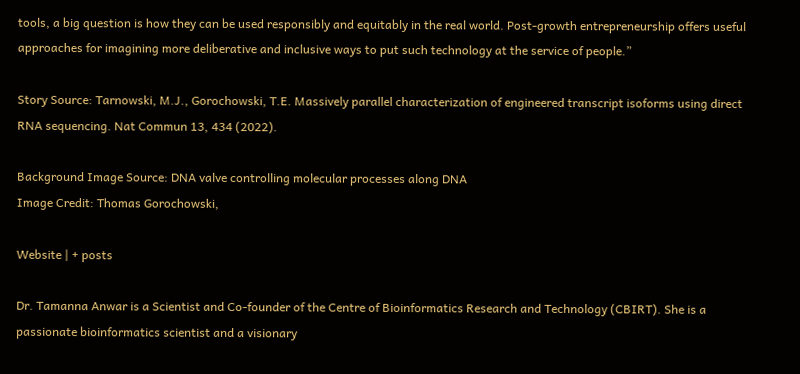tools, a big question is how they can be used responsibly and equitably in the real world. Post-growth entrepreneurship offers useful approaches for imagining more deliberative and inclusive ways to put such technology at the service of people.”

Story Source: Tarnowski, M.J., Gorochowski, T.E. Massively parallel characterization of engineered transcript isoforms using direct RNA sequencing. Nat Commun 13, 434 (2022).

Background Image Source: DNA valve controlling molecular processes along DNA
Image Credit: Thomas Gorochowski,

Website | + posts

Dr. Tamanna Anwar is a Scientist and Co-founder of the Centre of Bioinformatics Research and Technology (CBIRT). She is a passionate bioinformatics scientist and a visionary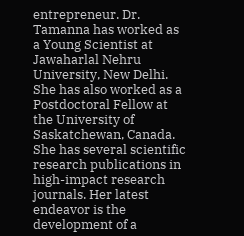entrepreneur. Dr. Tamanna has worked as a Young Scientist at Jawaharlal Nehru University, New Delhi. She has also worked as a Postdoctoral Fellow at the University of Saskatchewan, Canada. She has several scientific research publications in high-impact research journals. Her latest endeavor is the development of a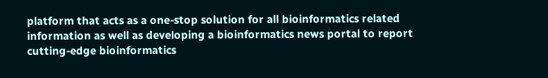platform that acts as a one-stop solution for all bioinformatics related information as well as developing a bioinformatics news portal to report cutting-edge bioinformatics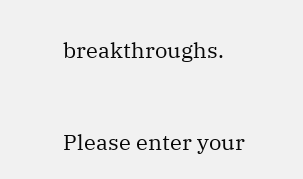breakthroughs.


Please enter your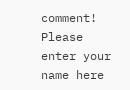comment!
Please enter your name here